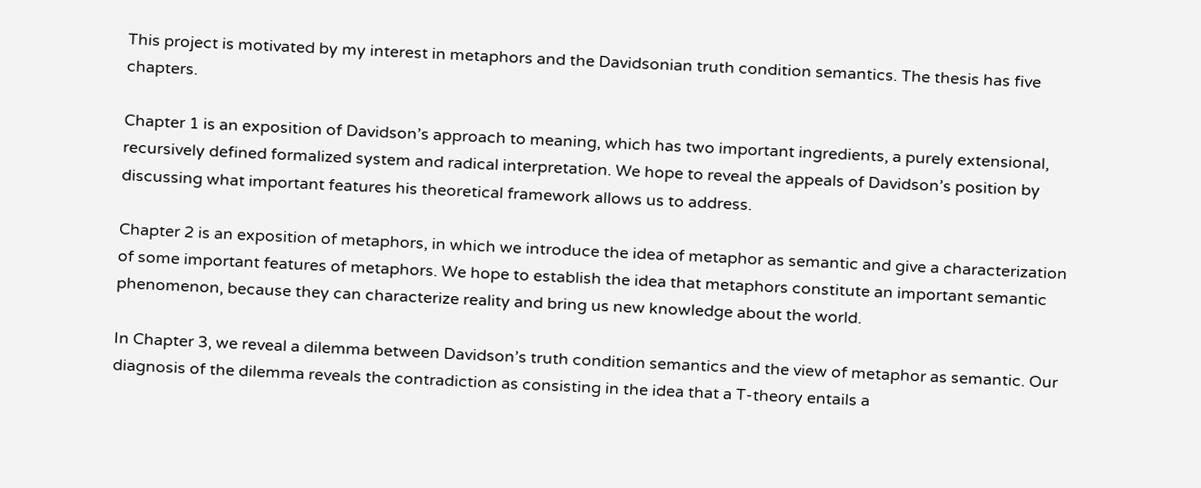This project is motivated by my interest in metaphors and the Davidsonian truth condition semantics. The thesis has five chapters.

Chapter 1 is an exposition of Davidson’s approach to meaning, which has two important ingredients, a purely extensional, recursively defined formalized system and radical interpretation. We hope to reveal the appeals of Davidson’s position by discussing what important features his theoretical framework allows us to address.

Chapter 2 is an exposition of metaphors, in which we introduce the idea of metaphor as semantic and give a characterization of some important features of metaphors. We hope to establish the idea that metaphors constitute an important semantic phenomenon, because they can characterize reality and bring us new knowledge about the world.

In Chapter 3, we reveal a dilemma between Davidson’s truth condition semantics and the view of metaphor as semantic. Our diagnosis of the dilemma reveals the contradiction as consisting in the idea that a T-theory entails a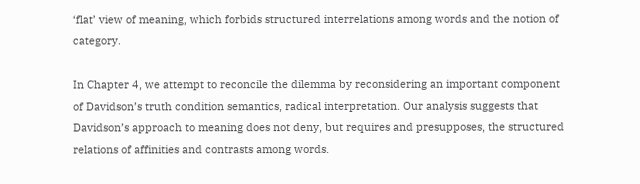‘flat’ view of meaning, which forbids structured interrelations among words and the notion of category.

In Chapter 4, we attempt to reconcile the dilemma by reconsidering an important component of Davidson’s truth condition semantics, radical interpretation. Our analysis suggests that Davidson’s approach to meaning does not deny, but requires and presupposes, the structured relations of affinities and contrasts among words.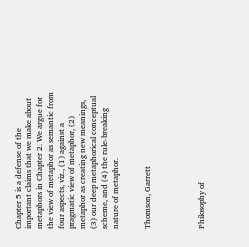Chapter 5 is a defense of the important claims that we make about metaphors in Chapter 2. We argue for the view of metaphor as semantic from four aspects, viz., (1) against a pragmatic view of metaphor, (2) metaphor as creating new meanings, (3) our deep metaphorical conceptual scheme, and (4) the rule-breaking nature of metaphor.


Thomson, Garrett




Philosophy of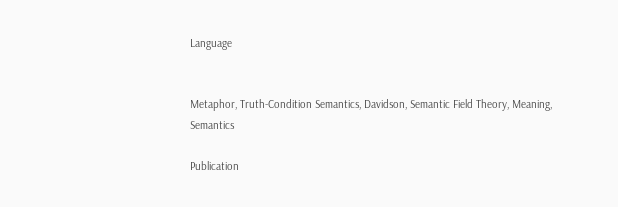Language


Metaphor, Truth-Condition Semantics, Davidson, Semantic Field Theory, Meaning, Semantics

Publication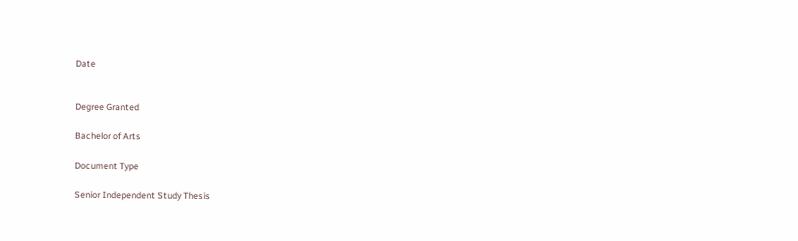Date


Degree Granted

Bachelor of Arts

Document Type

Senior Independent Study Thesis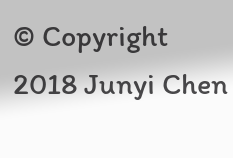© Copyright 2018 Junyi Chen